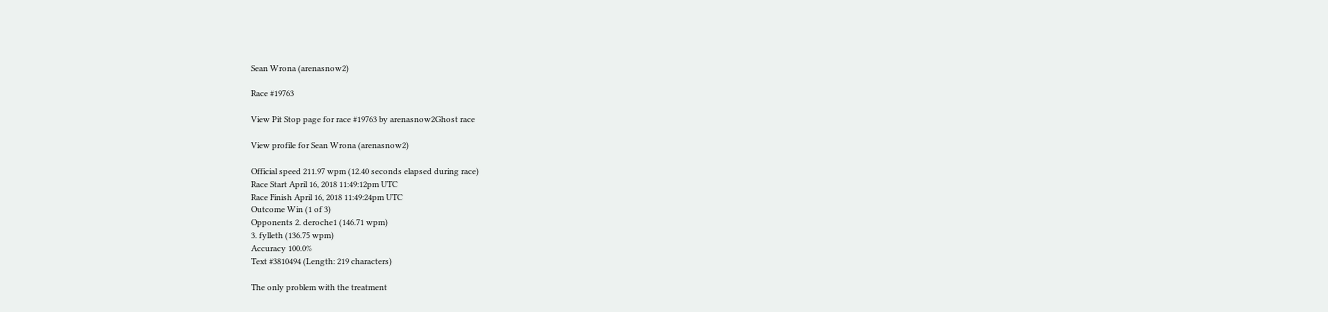Sean Wrona (arenasnow2)

Race #19763

View Pit Stop page for race #19763 by arenasnow2Ghost race

View profile for Sean Wrona (arenasnow2)

Official speed 211.97 wpm (12.40 seconds elapsed during race)
Race Start April 16, 2018 11:49:12pm UTC
Race Finish April 16, 2018 11:49:24pm UTC
Outcome Win (1 of 3)
Opponents 2. deroche1 (146.71 wpm)
3. fylleth (136.75 wpm)
Accuracy 100.0%
Text #3810494 (Length: 219 characters)

The only problem with the treatment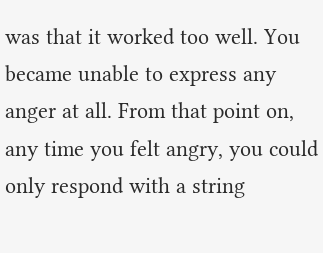was that it worked too well. You became unable to express any anger at all. From that point on, any time you felt angry, you could only respond with a string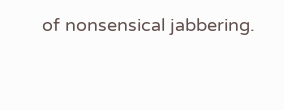of nonsensical jabbering.